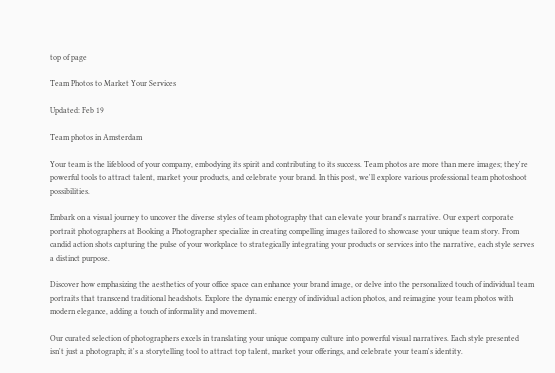top of page

Team Photos to Market Your Services

Updated: Feb 19

Team photos in Amsterdam

Your team is the lifeblood of your company, embodying its spirit and contributing to its success. Team photos are more than mere images; they're powerful tools to attract talent, market your products, and celebrate your brand. In this post, we'll explore various professional team photoshoot possibilities.

Embark on a visual journey to uncover the diverse styles of team photography that can elevate your brand's narrative. Our expert corporate portrait photographers at Booking a Photographer specialize in creating compelling images tailored to showcase your unique team story. From candid action shots capturing the pulse of your workplace to strategically integrating your products or services into the narrative, each style serves a distinct purpose.

Discover how emphasizing the aesthetics of your office space can enhance your brand image, or delve into the personalized touch of individual team portraits that transcend traditional headshots. Explore the dynamic energy of individual action photos, and reimagine your team photos with modern elegance, adding a touch of informality and movement.

Our curated selection of photographers excels in translating your unique company culture into powerful visual narratives. Each style presented isn't just a photograph; it's a storytelling tool to attract top talent, market your offerings, and celebrate your team's identity.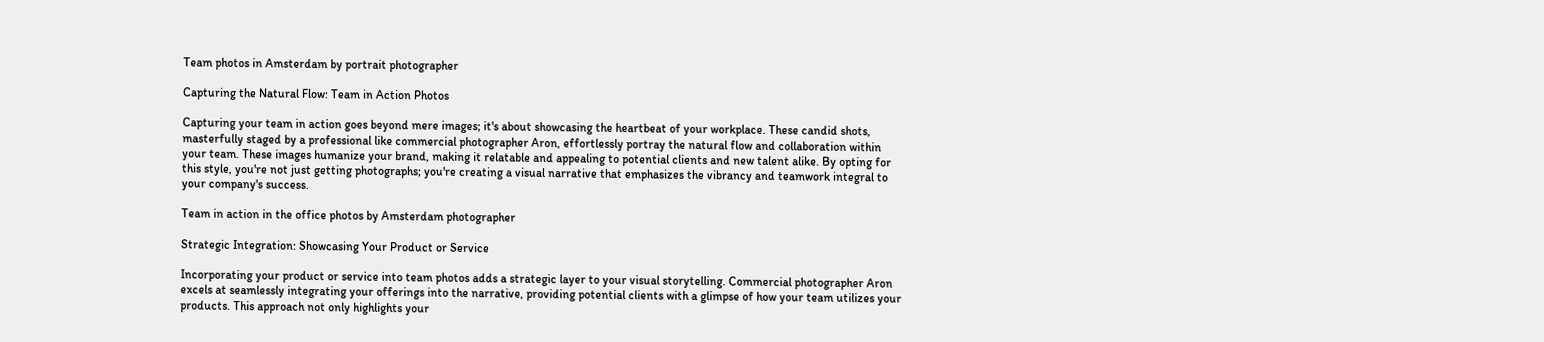Team photos in Amsterdam by portrait photographer

Capturing the Natural Flow: Team in Action Photos

Capturing your team in action goes beyond mere images; it's about showcasing the heartbeat of your workplace. These candid shots, masterfully staged by a professional like commercial photographer Aron, effortlessly portray the natural flow and collaboration within your team. These images humanize your brand, making it relatable and appealing to potential clients and new talent alike. By opting for this style, you're not just getting photographs; you're creating a visual narrative that emphasizes the vibrancy and teamwork integral to your company's success.

Team in action in the office photos by Amsterdam photographer

Strategic Integration: Showcasing Your Product or Service

Incorporating your product or service into team photos adds a strategic layer to your visual storytelling. Commercial photographer Aron excels at seamlessly integrating your offerings into the narrative, providing potential clients with a glimpse of how your team utilizes your products. This approach not only highlights your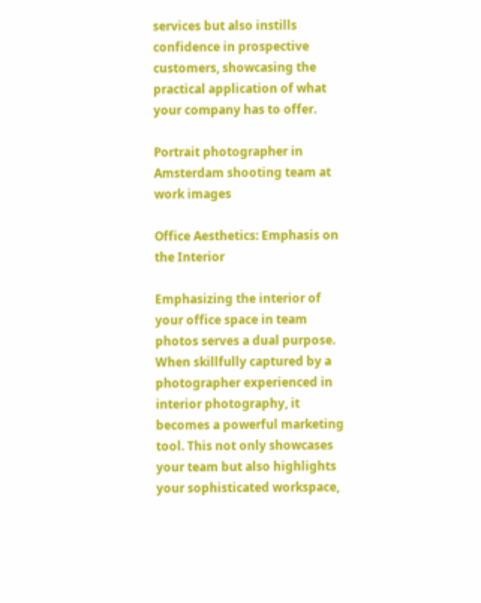services but also instills confidence in prospective customers, showcasing the practical application of what your company has to offer.

Portrait photographer in Amsterdam shooting team at work images

Office Aesthetics: Emphasis on the Interior

Emphasizing the interior of your office space in team photos serves a dual purpose. When skillfully captured by a photographer experienced in interior photography, it becomes a powerful marketing tool. This not only showcases your team but also highlights your sophisticated workspace,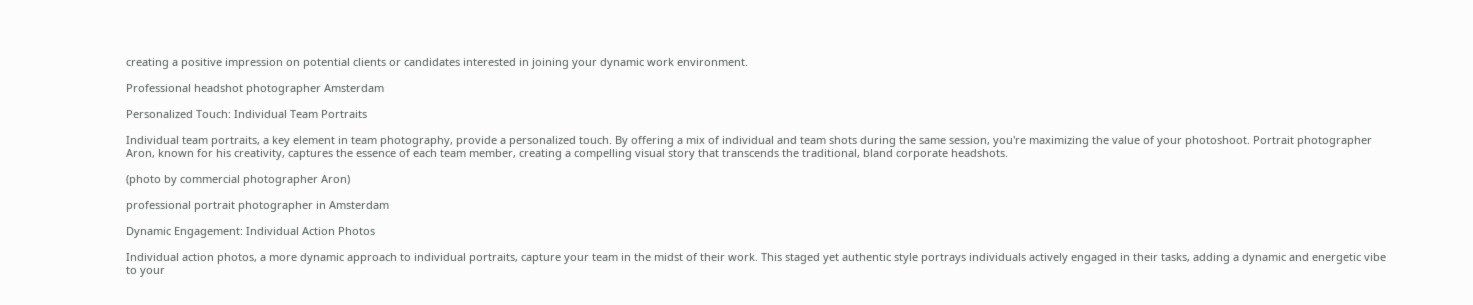creating a positive impression on potential clients or candidates interested in joining your dynamic work environment.

Professional headshot photographer Amsterdam

Personalized Touch: Individual Team Portraits

Individual team portraits, a key element in team photography, provide a personalized touch. By offering a mix of individual and team shots during the same session, you're maximizing the value of your photoshoot. Portrait photographer Aron, known for his creativity, captures the essence of each team member, creating a compelling visual story that transcends the traditional, bland corporate headshots.

(photo by commercial photographer Aron)

professional portrait photographer in Amsterdam

Dynamic Engagement: Individual Action Photos

Individual action photos, a more dynamic approach to individual portraits, capture your team in the midst of their work. This staged yet authentic style portrays individuals actively engaged in their tasks, adding a dynamic and energetic vibe to your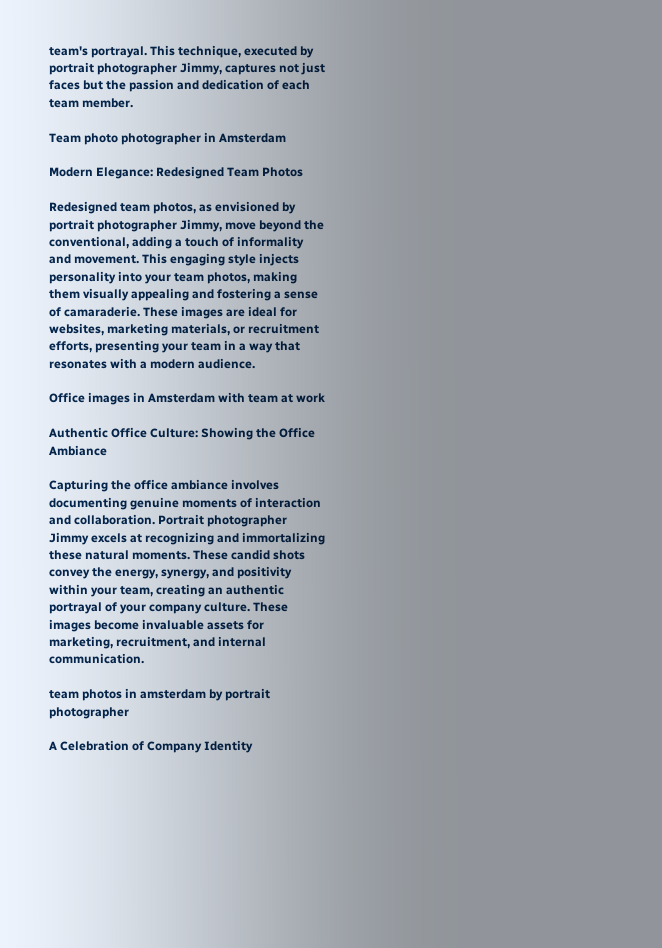team's portrayal. This technique, executed by portrait photographer Jimmy, captures not just faces but the passion and dedication of each team member.

Team photo photographer in Amsterdam

Modern Elegance: Redesigned Team Photos

Redesigned team photos, as envisioned by portrait photographer Jimmy, move beyond the conventional, adding a touch of informality and movement. This engaging style injects personality into your team photos, making them visually appealing and fostering a sense of camaraderie. These images are ideal for websites, marketing materials, or recruitment efforts, presenting your team in a way that resonates with a modern audience.

Office images in Amsterdam with team at work

Authentic Office Culture: Showing the Office Ambiance

Capturing the office ambiance involves documenting genuine moments of interaction and collaboration. Portrait photographer Jimmy excels at recognizing and immortalizing these natural moments. These candid shots convey the energy, synergy, and positivity within your team, creating an authentic portrayal of your company culture. These images become invaluable assets for marketing, recruitment, and internal communication.

team photos in amsterdam by portrait photographer

A Celebration of Company Identity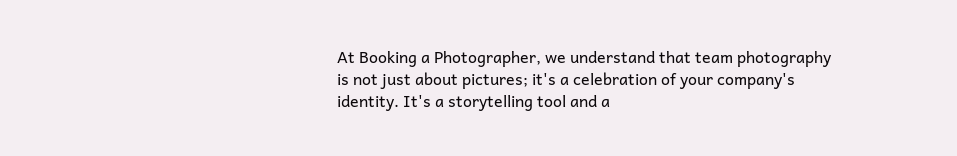At Booking a Photographer, we understand that team photography is not just about pictures; it's a celebration of your company's identity. It's a storytelling tool and a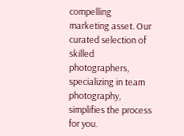compelling marketing asset. Our curated selection of skilled photographers, specializing in team photography, simplifies the process for you.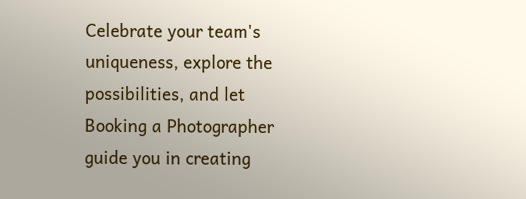Celebrate your team's uniqueness, explore the possibilities, and let Booking a Photographer guide you in creating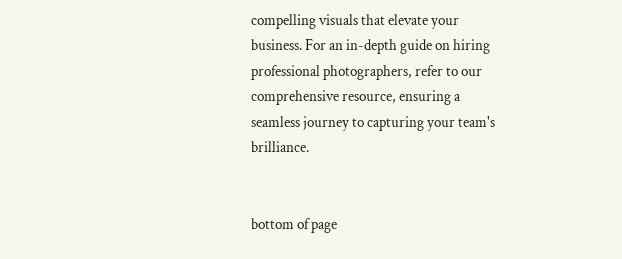compelling visuals that elevate your business. For an in-depth guide on hiring professional photographers, refer to our comprehensive resource, ensuring a seamless journey to capturing your team's brilliance.


bottom of page